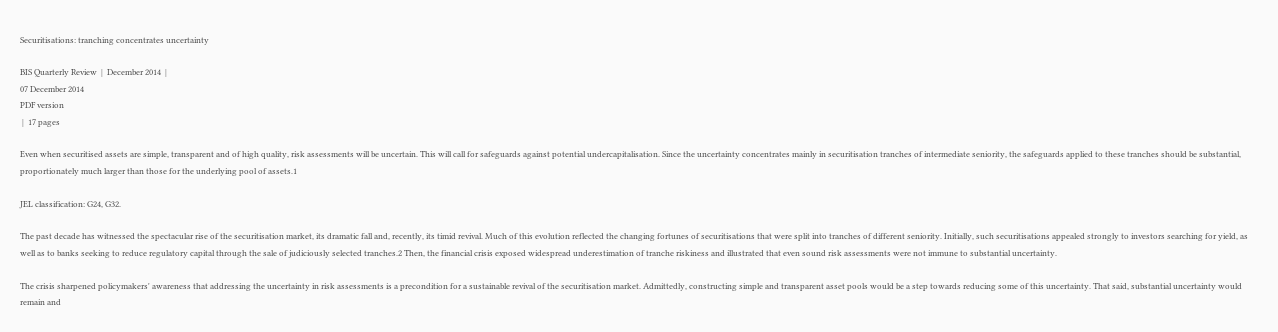Securitisations: tranching concentrates uncertainty

BIS Quarterly Review  |  December 2014  |
07 December 2014
PDF version
 |  17 pages

Even when securitised assets are simple, transparent and of high quality, risk assessments will be uncertain. This will call for safeguards against potential undercapitalisation. Since the uncertainty concentrates mainly in securitisation tranches of intermediate seniority, the safeguards applied to these tranches should be substantial, proportionately much larger than those for the underlying pool of assets.1

JEL classification: G24, G32.

The past decade has witnessed the spectacular rise of the securitisation market, its dramatic fall and, recently, its timid revival. Much of this evolution reflected the changing fortunes of securitisations that were split into tranches of different seniority. Initially, such securitisations appealed strongly to investors searching for yield, as well as to banks seeking to reduce regulatory capital through the sale of judiciously selected tranches.2 Then, the financial crisis exposed widespread underestimation of tranche riskiness and illustrated that even sound risk assessments were not immune to substantial uncertainty.

The crisis sharpened policymakers' awareness that addressing the uncertainty in risk assessments is a precondition for a sustainable revival of the securitisation market. Admittedly, constructing simple and transparent asset pools would be a step towards reducing some of this uncertainty. That said, substantial uncertainty would remain and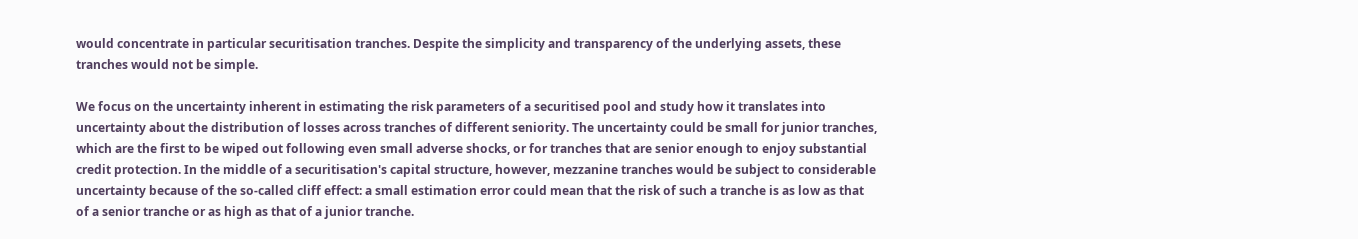would concentrate in particular securitisation tranches. Despite the simplicity and transparency of the underlying assets, these tranches would not be simple.

We focus on the uncertainty inherent in estimating the risk parameters of a securitised pool and study how it translates into uncertainty about the distribution of losses across tranches of different seniority. The uncertainty could be small for junior tranches, which are the first to be wiped out following even small adverse shocks, or for tranches that are senior enough to enjoy substantial credit protection. In the middle of a securitisation's capital structure, however, mezzanine tranches would be subject to considerable uncertainty because of the so-called cliff effect: a small estimation error could mean that the risk of such a tranche is as low as that of a senior tranche or as high as that of a junior tranche.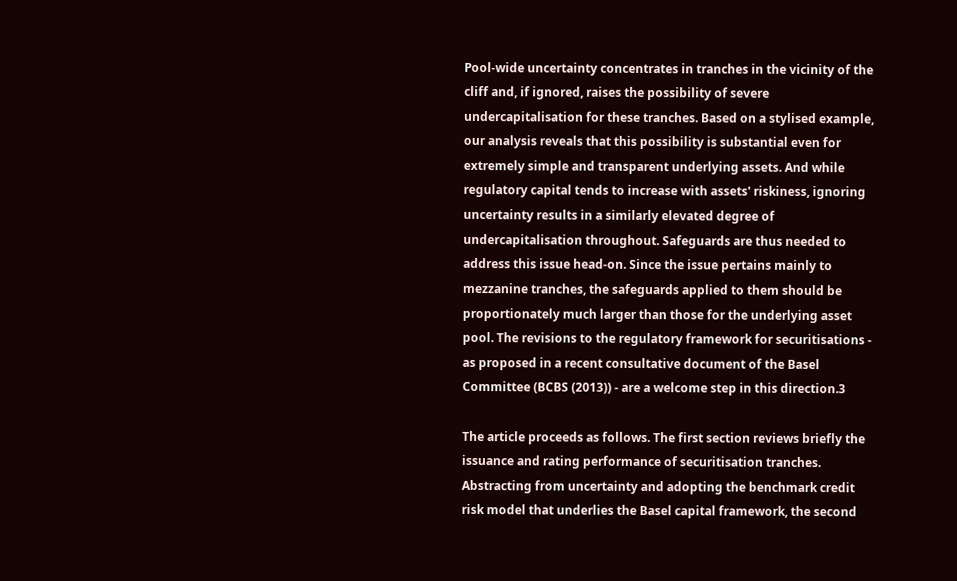Pool-wide uncertainty concentrates in tranches in the vicinity of the cliff and, if ignored, raises the possibility of severe undercapitalisation for these tranches. Based on a stylised example, our analysis reveals that this possibility is substantial even for extremely simple and transparent underlying assets. And while regulatory capital tends to increase with assets' riskiness, ignoring uncertainty results in a similarly elevated degree of undercapitalisation throughout. Safeguards are thus needed to address this issue head-on. Since the issue pertains mainly to mezzanine tranches, the safeguards applied to them should be proportionately much larger than those for the underlying asset pool. The revisions to the regulatory framework for securitisations - as proposed in a recent consultative document of the Basel Committee (BCBS (2013)) - are a welcome step in this direction.3

The article proceeds as follows. The first section reviews briefly the issuance and rating performance of securitisation tranches. Abstracting from uncertainty and adopting the benchmark credit risk model that underlies the Basel capital framework, the second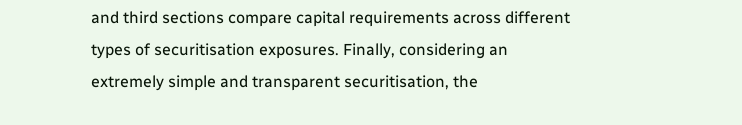and third sections compare capital requirements across different types of securitisation exposures. Finally, considering an extremely simple and transparent securitisation, the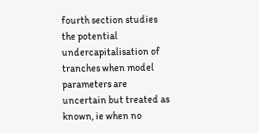fourth section studies the potential undercapitalisation of tranches when model parameters are uncertain but treated as known, ie when no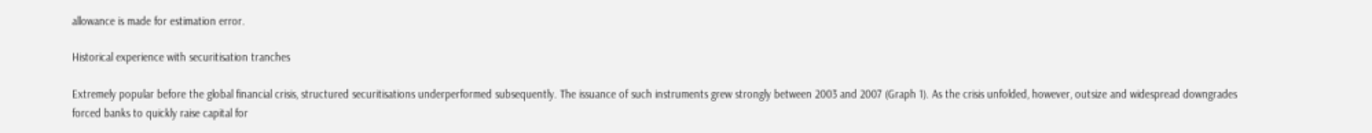allowance is made for estimation error.

Historical experience with securitisation tranches

Extremely popular before the global financial crisis, structured securitisations underperformed subsequently. The issuance of such instruments grew strongly between 2003 and 2007 (Graph 1). As the crisis unfolded, however, outsize and widespread downgrades forced banks to quickly raise capital for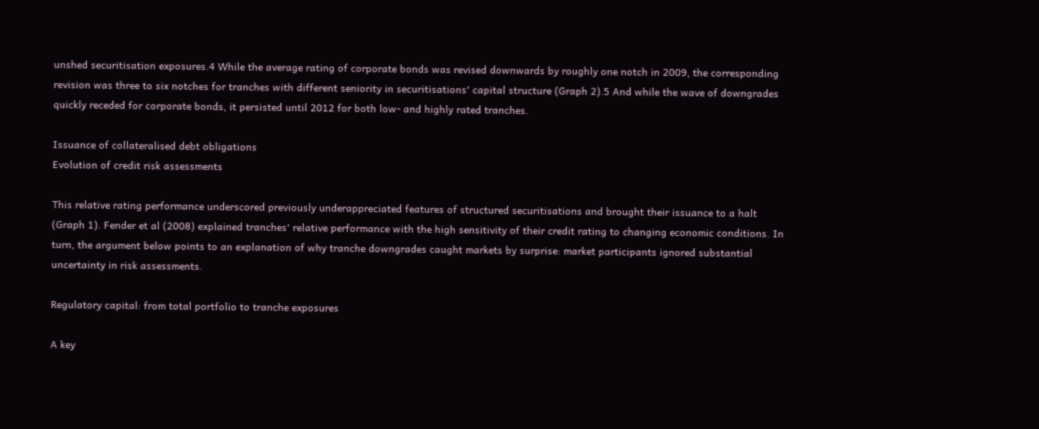unshed securitisation exposures.4 While the average rating of corporate bonds was revised downwards by roughly one notch in 2009, the corresponding revision was three to six notches for tranches with different seniority in securitisations' capital structure (Graph 2).5 And while the wave of downgrades quickly receded for corporate bonds, it persisted until 2012 for both low- and highly rated tranches.

Issuance of collateralised debt obligations
Evolution of credit risk assessments

This relative rating performance underscored previously underappreciated features of structured securitisations and brought their issuance to a halt (Graph 1). Fender et al (2008) explained tranches' relative performance with the high sensitivity of their credit rating to changing economic conditions. In turn, the argument below points to an explanation of why tranche downgrades caught markets by surprise: market participants ignored substantial uncertainty in risk assessments.

Regulatory capital: from total portfolio to tranche exposures

A key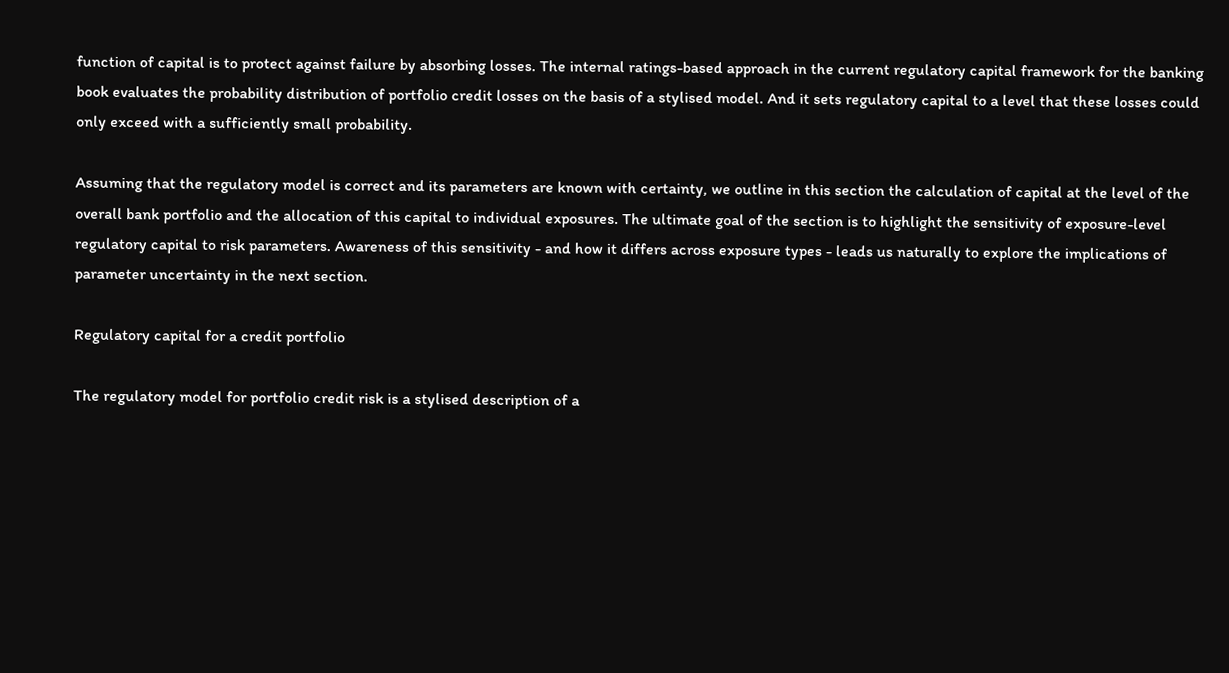function of capital is to protect against failure by absorbing losses. The internal ratings-based approach in the current regulatory capital framework for the banking book evaluates the probability distribution of portfolio credit losses on the basis of a stylised model. And it sets regulatory capital to a level that these losses could only exceed with a sufficiently small probability.

Assuming that the regulatory model is correct and its parameters are known with certainty, we outline in this section the calculation of capital at the level of the overall bank portfolio and the allocation of this capital to individual exposures. The ultimate goal of the section is to highlight the sensitivity of exposure-level regulatory capital to risk parameters. Awareness of this sensitivity - and how it differs across exposure types - leads us naturally to explore the implications of parameter uncertainty in the next section.

Regulatory capital for a credit portfolio

The regulatory model for portfolio credit risk is a stylised description of a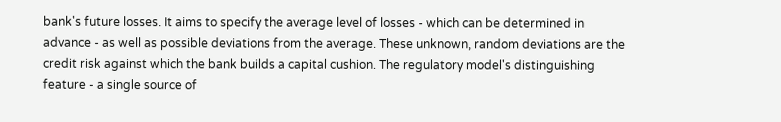bank's future losses. It aims to specify the average level of losses - which can be determined in advance - as well as possible deviations from the average. These unknown, random deviations are the credit risk against which the bank builds a capital cushion. The regulatory model's distinguishing feature - a single source of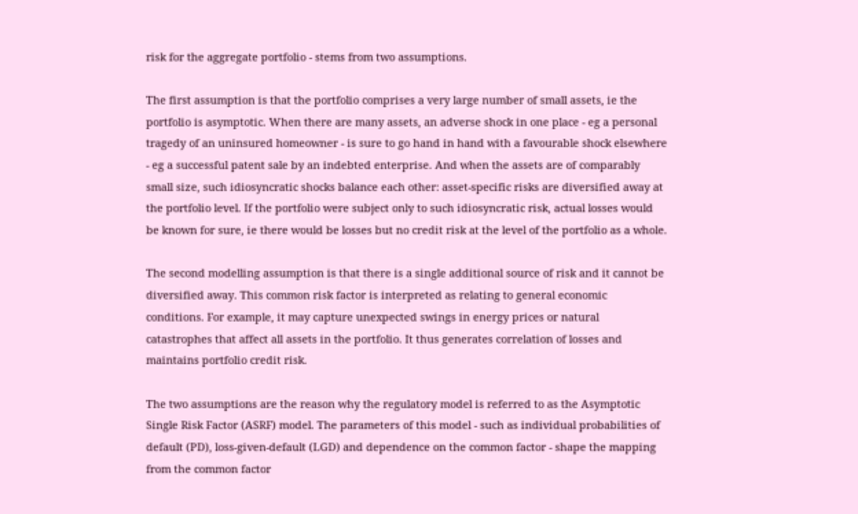risk for the aggregate portfolio - stems from two assumptions.

The first assumption is that the portfolio comprises a very large number of small assets, ie the portfolio is asymptotic. When there are many assets, an adverse shock in one place - eg a personal tragedy of an uninsured homeowner - is sure to go hand in hand with a favourable shock elsewhere - eg a successful patent sale by an indebted enterprise. And when the assets are of comparably small size, such idiosyncratic shocks balance each other: asset-specific risks are diversified away at the portfolio level. If the portfolio were subject only to such idiosyncratic risk, actual losses would be known for sure, ie there would be losses but no credit risk at the level of the portfolio as a whole.

The second modelling assumption is that there is a single additional source of risk and it cannot be diversified away. This common risk factor is interpreted as relating to general economic conditions. For example, it may capture unexpected swings in energy prices or natural catastrophes that affect all assets in the portfolio. It thus generates correlation of losses and maintains portfolio credit risk.

The two assumptions are the reason why the regulatory model is referred to as the Asymptotic Single Risk Factor (ASRF) model. The parameters of this model - such as individual probabilities of default (PD), loss-given-default (LGD) and dependence on the common factor - shape the mapping from the common factor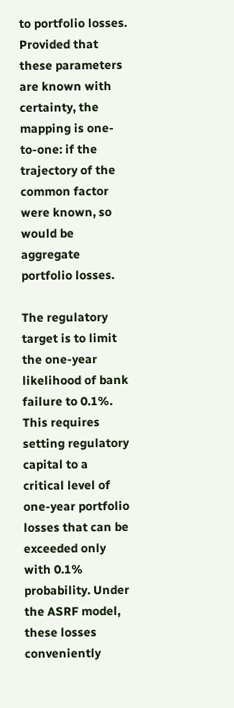to portfolio losses. Provided that these parameters are known with certainty, the mapping is one-to-one: if the trajectory of the common factor were known, so would be aggregate portfolio losses.

The regulatory target is to limit the one-year likelihood of bank failure to 0.1%. This requires setting regulatory capital to a critical level of one-year portfolio losses that can be exceeded only with 0.1% probability. Under the ASRF model, these losses conveniently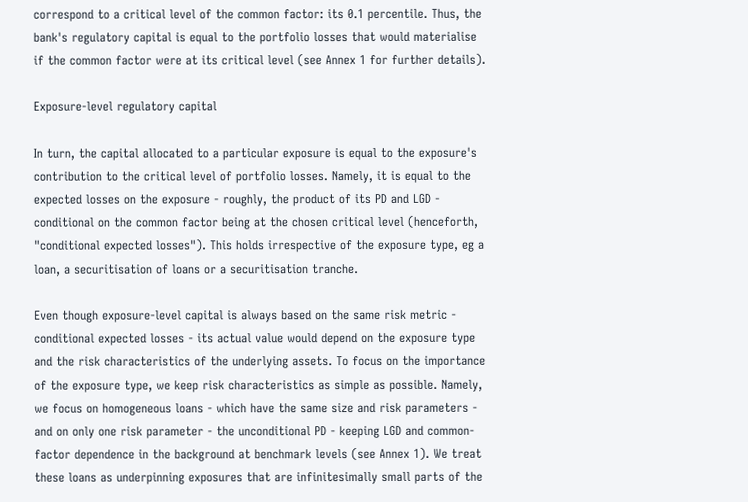correspond to a critical level of the common factor: its 0.1 percentile. Thus, the bank's regulatory capital is equal to the portfolio losses that would materialise if the common factor were at its critical level (see Annex 1 for further details).

Exposure-level regulatory capital

In turn, the capital allocated to a particular exposure is equal to the exposure's contribution to the critical level of portfolio losses. Namely, it is equal to the expected losses on the exposure - roughly, the product of its PD and LGD - conditional on the common factor being at the chosen critical level (henceforth, "conditional expected losses"). This holds irrespective of the exposure type, eg a loan, a securitisation of loans or a securitisation tranche.

Even though exposure-level capital is always based on the same risk metric - conditional expected losses - its actual value would depend on the exposure type and the risk characteristics of the underlying assets. To focus on the importance of the exposure type, we keep risk characteristics as simple as possible. Namely, we focus on homogeneous loans - which have the same size and risk parameters - and on only one risk parameter - the unconditional PD - keeping LGD and common-factor dependence in the background at benchmark levels (see Annex 1). We treat these loans as underpinning exposures that are infinitesimally small parts of the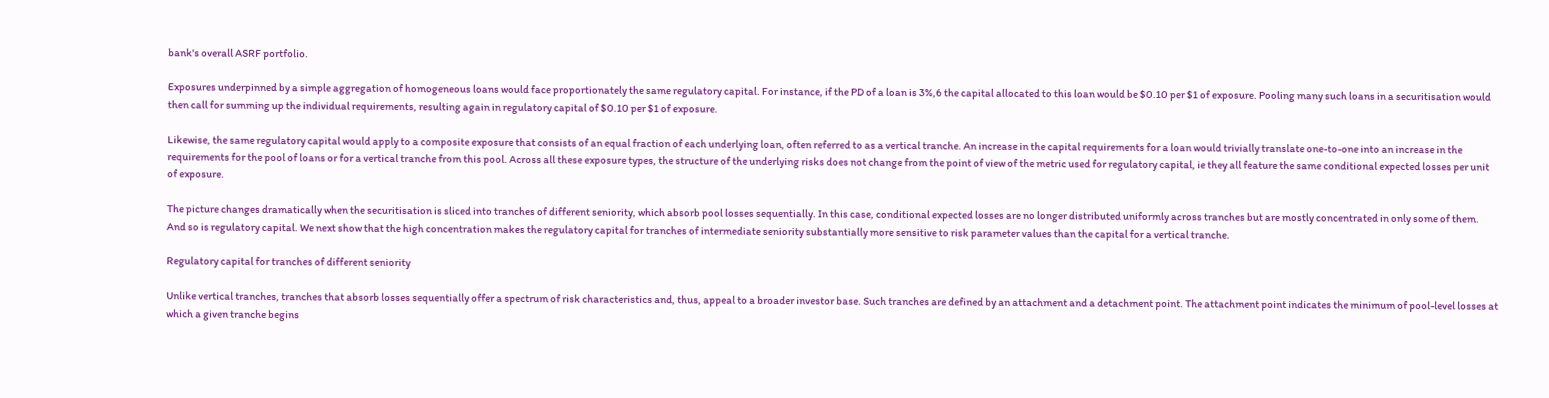bank's overall ASRF portfolio.

Exposures underpinned by a simple aggregation of homogeneous loans would face proportionately the same regulatory capital. For instance, if the PD of a loan is 3%,6 the capital allocated to this loan would be $0.10 per $1 of exposure. Pooling many such loans in a securitisation would then call for summing up the individual requirements, resulting again in regulatory capital of $0.10 per $1 of exposure.

Likewise, the same regulatory capital would apply to a composite exposure that consists of an equal fraction of each underlying loan, often referred to as a vertical tranche. An increase in the capital requirements for a loan would trivially translate one-to-one into an increase in the requirements for the pool of loans or for a vertical tranche from this pool. Across all these exposure types, the structure of the underlying risks does not change from the point of view of the metric used for regulatory capital, ie they all feature the same conditional expected losses per unit of exposure.

The picture changes dramatically when the securitisation is sliced into tranches of different seniority, which absorb pool losses sequentially. In this case, conditional expected losses are no longer distributed uniformly across tranches but are mostly concentrated in only some of them. And so is regulatory capital. We next show that the high concentration makes the regulatory capital for tranches of intermediate seniority substantially more sensitive to risk parameter values than the capital for a vertical tranche.

Regulatory capital for tranches of different seniority

Unlike vertical tranches, tranches that absorb losses sequentially offer a spectrum of risk characteristics and, thus, appeal to a broader investor base. Such tranches are defined by an attachment and a detachment point. The attachment point indicates the minimum of pool-level losses at which a given tranche begins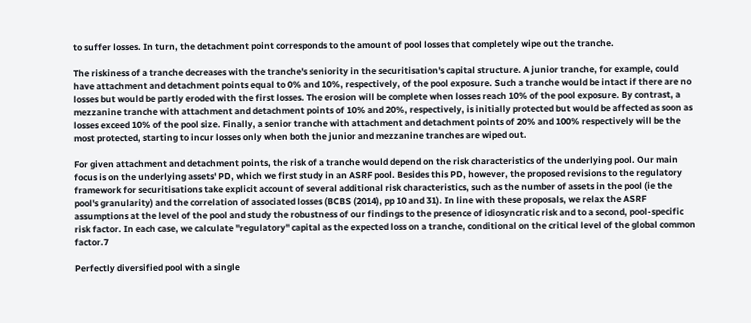to suffer losses. In turn, the detachment point corresponds to the amount of pool losses that completely wipe out the tranche.

The riskiness of a tranche decreases with the tranche's seniority in the securitisation's capital structure. A junior tranche, for example, could have attachment and detachment points equal to 0% and 10%, respectively, of the pool exposure. Such a tranche would be intact if there are no losses but would be partly eroded with the first losses. The erosion will be complete when losses reach 10% of the pool exposure. By contrast, a mezzanine tranche with attachment and detachment points of 10% and 20%, respectively, is initially protected but would be affected as soon as losses exceed 10% of the pool size. Finally, a senior tranche with attachment and detachment points of 20% and 100% respectively will be the most protected, starting to incur losses only when both the junior and mezzanine tranches are wiped out.

For given attachment and detachment points, the risk of a tranche would depend on the risk characteristics of the underlying pool. Our main focus is on the underlying assets' PD, which we first study in an ASRF pool. Besides this PD, however, the proposed revisions to the regulatory framework for securitisations take explicit account of several additional risk characteristics, such as the number of assets in the pool (ie the pool's granularity) and the correlation of associated losses (BCBS (2014), pp 10 and 31). In line with these proposals, we relax the ASRF assumptions at the level of the pool and study the robustness of our findings to the presence of idiosyncratic risk and to a second, pool-specific risk factor. In each case, we calculate "regulatory" capital as the expected loss on a tranche, conditional on the critical level of the global common factor.7

Perfectly diversified pool with a single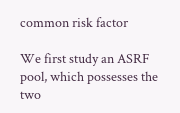common risk factor

We first study an ASRF pool, which possesses the two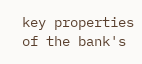key properties of the bank's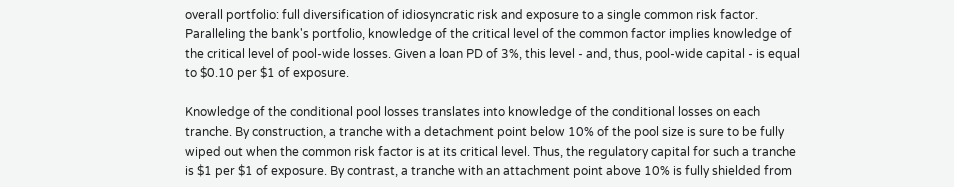overall portfolio: full diversification of idiosyncratic risk and exposure to a single common risk factor. Paralleling the bank's portfolio, knowledge of the critical level of the common factor implies knowledge of the critical level of pool-wide losses. Given a loan PD of 3%, this level - and, thus, pool-wide capital - is equal to $0.10 per $1 of exposure.

Knowledge of the conditional pool losses translates into knowledge of the conditional losses on each tranche. By construction, a tranche with a detachment point below 10% of the pool size is sure to be fully wiped out when the common risk factor is at its critical level. Thus, the regulatory capital for such a tranche is $1 per $1 of exposure. By contrast, a tranche with an attachment point above 10% is fully shielded from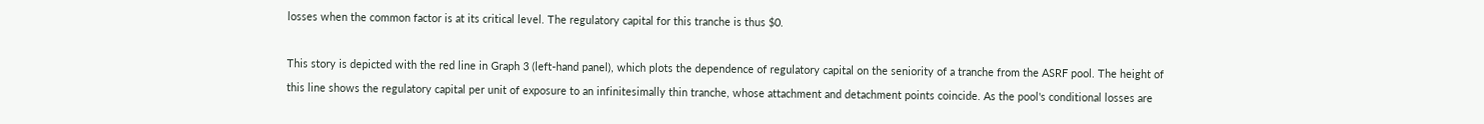losses when the common factor is at its critical level. The regulatory capital for this tranche is thus $0.

This story is depicted with the red line in Graph 3 (left-hand panel), which plots the dependence of regulatory capital on the seniority of a tranche from the ASRF pool. The height of this line shows the regulatory capital per unit of exposure to an infinitesimally thin tranche, whose attachment and detachment points coincide. As the pool's conditional losses are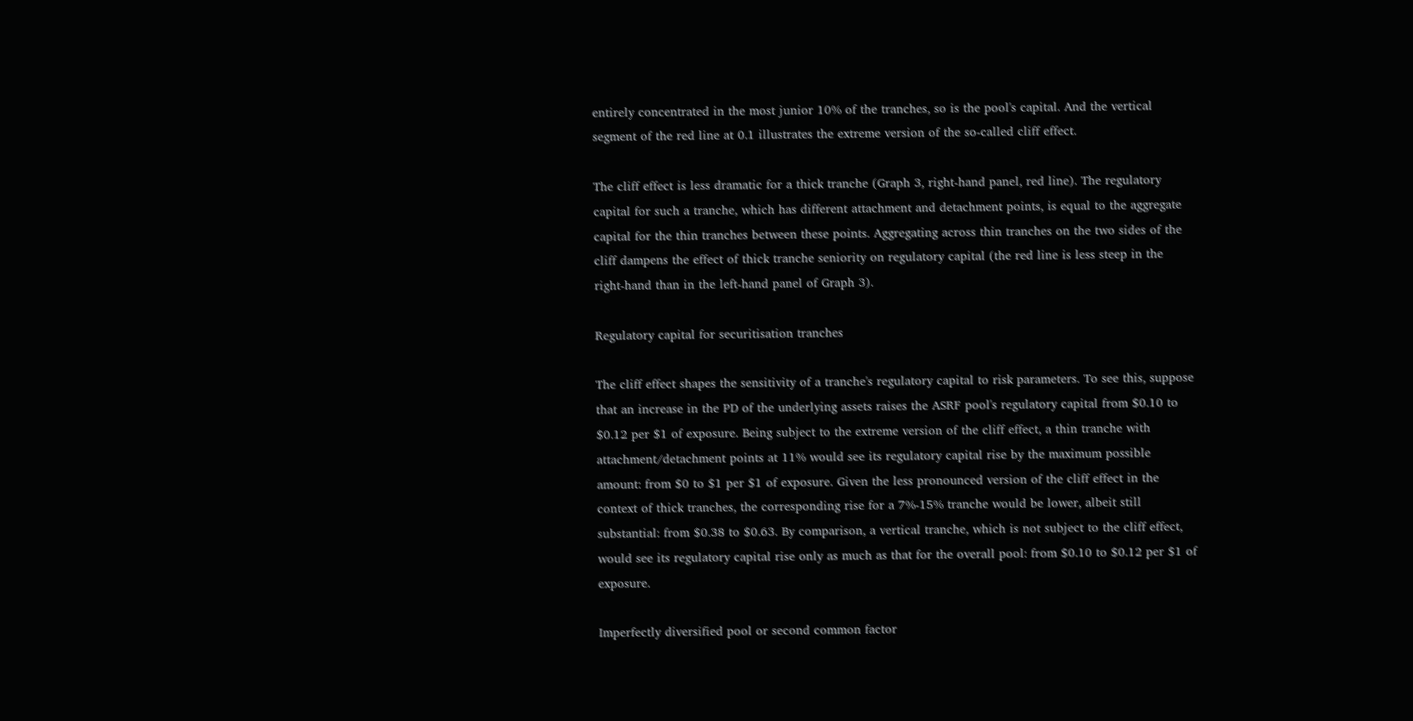entirely concentrated in the most junior 10% of the tranches, so is the pool's capital. And the vertical segment of the red line at 0.1 illustrates the extreme version of the so-called cliff effect.

The cliff effect is less dramatic for a thick tranche (Graph 3, right-hand panel, red line). The regulatory capital for such a tranche, which has different attachment and detachment points, is equal to the aggregate capital for the thin tranches between these points. Aggregating across thin tranches on the two sides of the cliff dampens the effect of thick tranche seniority on regulatory capital (the red line is less steep in the right-hand than in the left-hand panel of Graph 3).

Regulatory capital for securitisation tranches

The cliff effect shapes the sensitivity of a tranche's regulatory capital to risk parameters. To see this, suppose that an increase in the PD of the underlying assets raises the ASRF pool's regulatory capital from $0.10 to $0.12 per $1 of exposure. Being subject to the extreme version of the cliff effect, a thin tranche with attachment/detachment points at 11% would see its regulatory capital rise by the maximum possible amount: from $0 to $1 per $1 of exposure. Given the less pronounced version of the cliff effect in the context of thick tranches, the corresponding rise for a 7%-15% tranche would be lower, albeit still substantial: from $0.38 to $0.63. By comparison, a vertical tranche, which is not subject to the cliff effect, would see its regulatory capital rise only as much as that for the overall pool: from $0.10 to $0.12 per $1 of exposure.

Imperfectly diversified pool or second common factor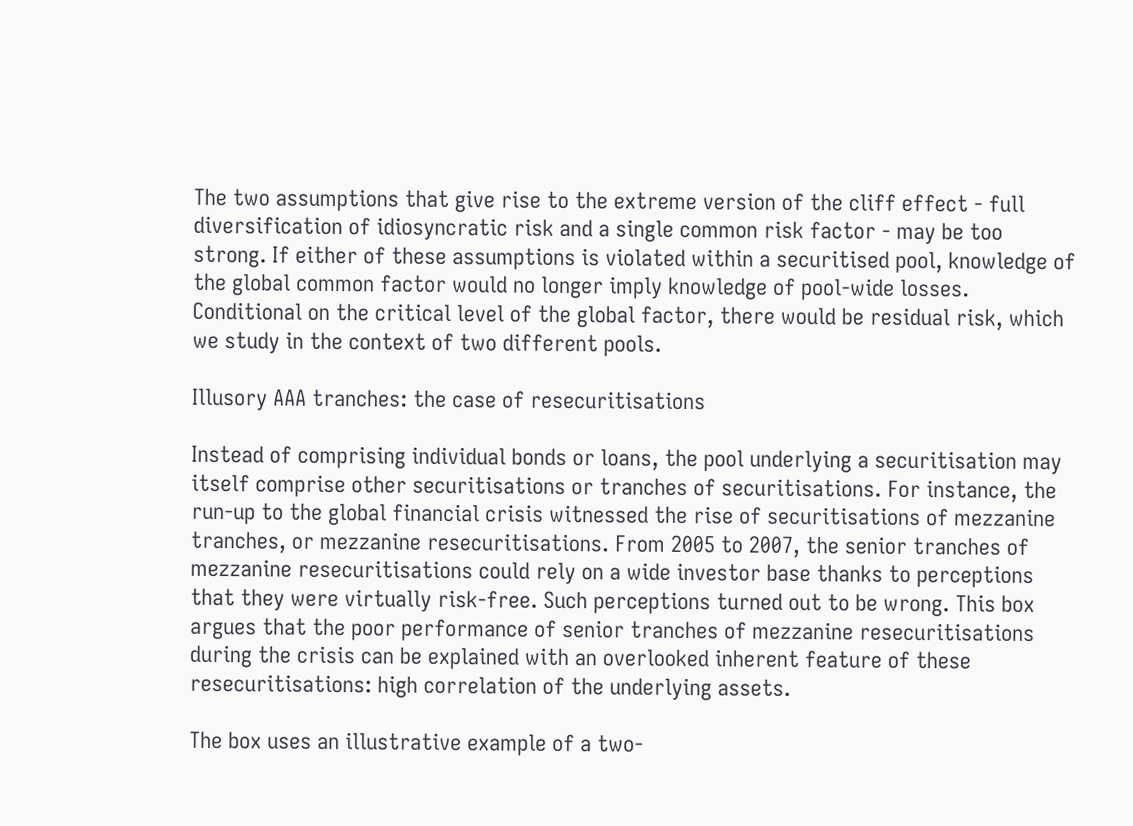The two assumptions that give rise to the extreme version of the cliff effect - full diversification of idiosyncratic risk and a single common risk factor - may be too strong. If either of these assumptions is violated within a securitised pool, knowledge of the global common factor would no longer imply knowledge of pool-wide losses. Conditional on the critical level of the global factor, there would be residual risk, which we study in the context of two different pools.

Illusory AAA tranches: the case of resecuritisations

Instead of comprising individual bonds or loans, the pool underlying a securitisation may itself comprise other securitisations or tranches of securitisations. For instance, the run-up to the global financial crisis witnessed the rise of securitisations of mezzanine tranches, or mezzanine resecuritisations. From 2005 to 2007, the senior tranches of mezzanine resecuritisations could rely on a wide investor base thanks to perceptions that they were virtually risk-free. Such perceptions turned out to be wrong. This box argues that the poor performance of senior tranches of mezzanine resecuritisations during the crisis can be explained with an overlooked inherent feature of these resecuritisations: high correlation of the underlying assets.

The box uses an illustrative example of a two-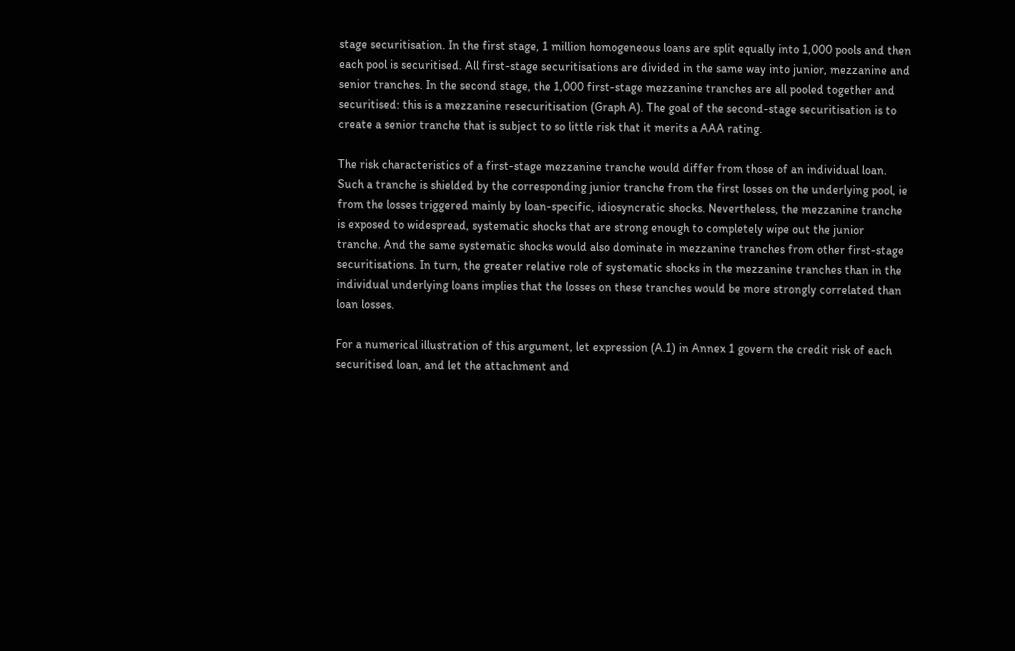stage securitisation. In the first stage, 1 million homogeneous loans are split equally into 1,000 pools and then each pool is securitised. All first-stage securitisations are divided in the same way into junior, mezzanine and senior tranches. In the second stage, the 1,000 first-stage mezzanine tranches are all pooled together and securitised: this is a mezzanine resecuritisation (Graph A). The goal of the second-stage securitisation is to create a senior tranche that is subject to so little risk that it merits a AAA rating.

The risk characteristics of a first-stage mezzanine tranche would differ from those of an individual loan. Such a tranche is shielded by the corresponding junior tranche from the first losses on the underlying pool, ie from the losses triggered mainly by loan-specific, idiosyncratic shocks. Nevertheless, the mezzanine tranche is exposed to widespread, systematic shocks that are strong enough to completely wipe out the junior tranche. And the same systematic shocks would also dominate in mezzanine tranches from other first-stage securitisations. In turn, the greater relative role of systematic shocks in the mezzanine tranches than in the individual underlying loans implies that the losses on these tranches would be more strongly correlated than loan losses.

For a numerical illustration of this argument, let expression (A.1) in Annex 1 govern the credit risk of each securitised loan, and let the attachment and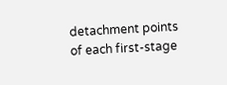detachment points of each first-stage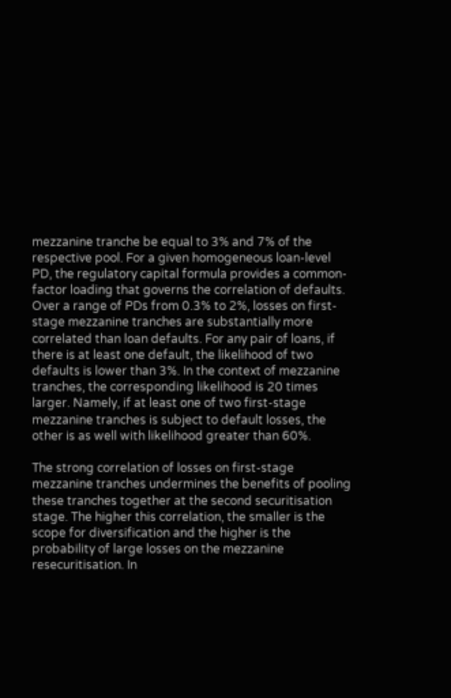mezzanine tranche be equal to 3% and 7% of the respective pool. For a given homogeneous loan-level PD, the regulatory capital formula provides a common-factor loading that governs the correlation of defaults. Over a range of PDs from 0.3% to 2%, losses on first-stage mezzanine tranches are substantially more correlated than loan defaults. For any pair of loans, if there is at least one default, the likelihood of two defaults is lower than 3%. In the context of mezzanine tranches, the corresponding likelihood is 20 times larger. Namely, if at least one of two first-stage mezzanine tranches is subject to default losses, the other is as well with likelihood greater than 60%.

The strong correlation of losses on first-stage mezzanine tranches undermines the benefits of pooling these tranches together at the second securitisation stage. The higher this correlation, the smaller is the scope for diversification and the higher is the probability of large losses on the mezzanine resecuritisation. In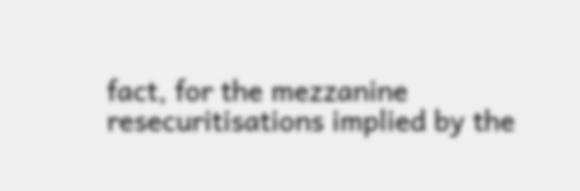fact, for the mezzanine resecuritisations implied by the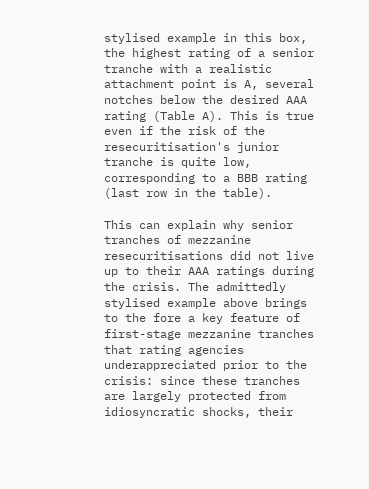stylised example in this box, the highest rating of a senior tranche with a realistic attachment point is A, several notches below the desired AAA rating (Table A). This is true even if the risk of the resecuritisation's junior tranche is quite low, corresponding to a BBB rating (last row in the table).

This can explain why senior tranches of mezzanine resecuritisations did not live up to their AAA ratings during the crisis. The admittedly stylised example above brings to the fore a key feature of first-stage mezzanine tranches that rating agencies underappreciated prior to the crisis: since these tranches are largely protected from idiosyncratic shocks, their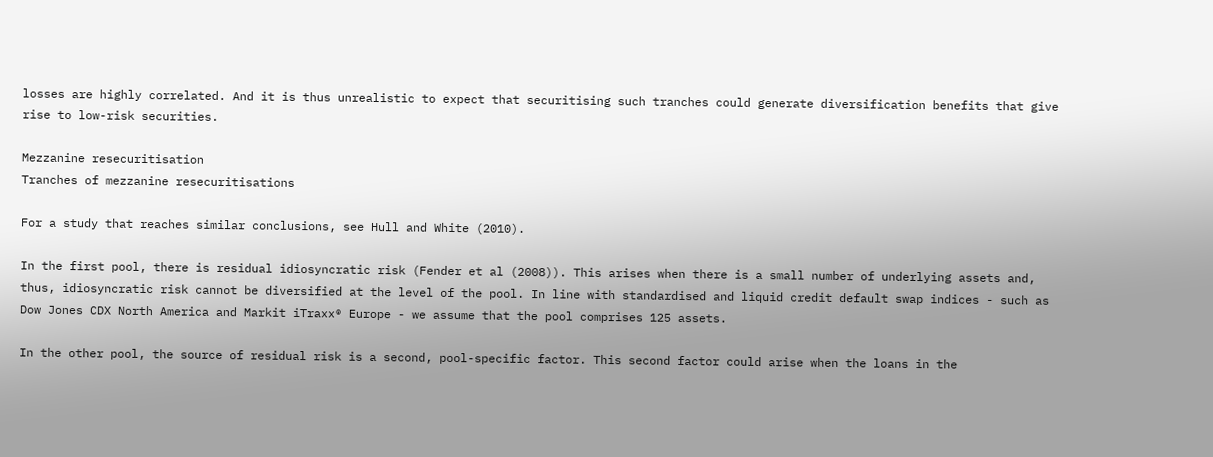losses are highly correlated. And it is thus unrealistic to expect that securitising such tranches could generate diversification benefits that give rise to low-risk securities.

Mezzanine resecuritisation
Tranches of mezzanine resecuritisations

For a study that reaches similar conclusions, see Hull and White (2010).

In the first pool, there is residual idiosyncratic risk (Fender et al (2008)). This arises when there is a small number of underlying assets and, thus, idiosyncratic risk cannot be diversified at the level of the pool. In line with standardised and liquid credit default swap indices - such as Dow Jones CDX North America and Markit iTraxx® Europe - we assume that the pool comprises 125 assets.

In the other pool, the source of residual risk is a second, pool-specific factor. This second factor could arise when the loans in the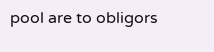pool are to obligors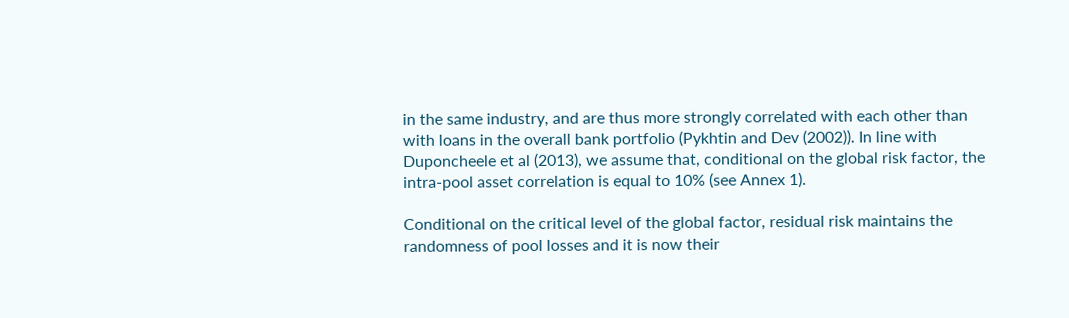in the same industry, and are thus more strongly correlated with each other than with loans in the overall bank portfolio (Pykhtin and Dev (2002)). In line with Duponcheele et al (2013), we assume that, conditional on the global risk factor, the intra-pool asset correlation is equal to 10% (see Annex 1).

Conditional on the critical level of the global factor, residual risk maintains the randomness of pool losses and it is now their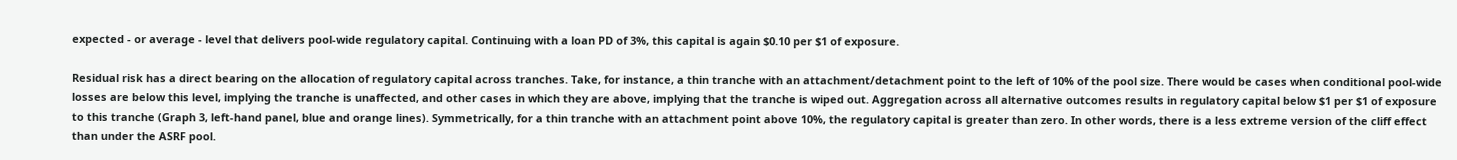expected - or average - level that delivers pool-wide regulatory capital. Continuing with a loan PD of 3%, this capital is again $0.10 per $1 of exposure.

Residual risk has a direct bearing on the allocation of regulatory capital across tranches. Take, for instance, a thin tranche with an attachment/detachment point to the left of 10% of the pool size. There would be cases when conditional pool-wide losses are below this level, implying the tranche is unaffected, and other cases in which they are above, implying that the tranche is wiped out. Aggregation across all alternative outcomes results in regulatory capital below $1 per $1 of exposure to this tranche (Graph 3, left-hand panel, blue and orange lines). Symmetrically, for a thin tranche with an attachment point above 10%, the regulatory capital is greater than zero. In other words, there is a less extreme version of the cliff effect than under the ASRF pool.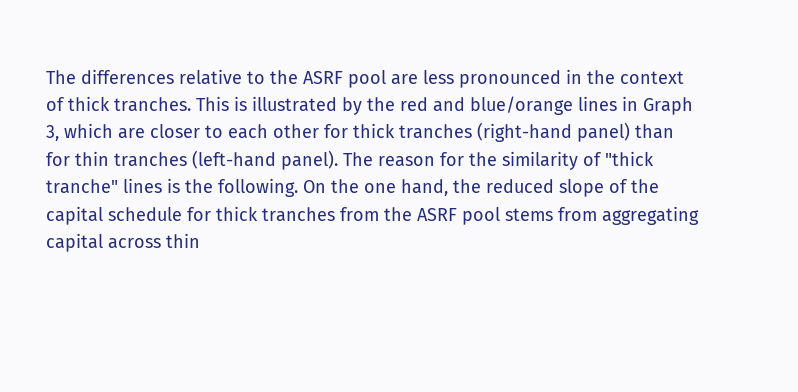The differences relative to the ASRF pool are less pronounced in the context of thick tranches. This is illustrated by the red and blue/orange lines in Graph 3, which are closer to each other for thick tranches (right-hand panel) than for thin tranches (left-hand panel). The reason for the similarity of "thick tranche" lines is the following. On the one hand, the reduced slope of the capital schedule for thick tranches from the ASRF pool stems from aggregating capital across thin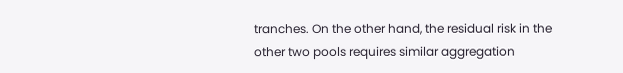tranches. On the other hand, the residual risk in the other two pools requires similar aggregation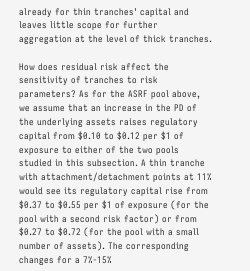already for thin tranches' capital and leaves little scope for further aggregation at the level of thick tranches.

How does residual risk affect the sensitivity of tranches to risk parameters? As for the ASRF pool above, we assume that an increase in the PD of the underlying assets raises regulatory capital from $0.10 to $0.12 per $1 of exposure to either of the two pools studied in this subsection. A thin tranche with attachment/detachment points at 11% would see its regulatory capital rise from $0.37 to $0.55 per $1 of exposure (for the pool with a second risk factor) or from $0.27 to $0.72 (for the pool with a small number of assets). The corresponding changes for a 7%-15%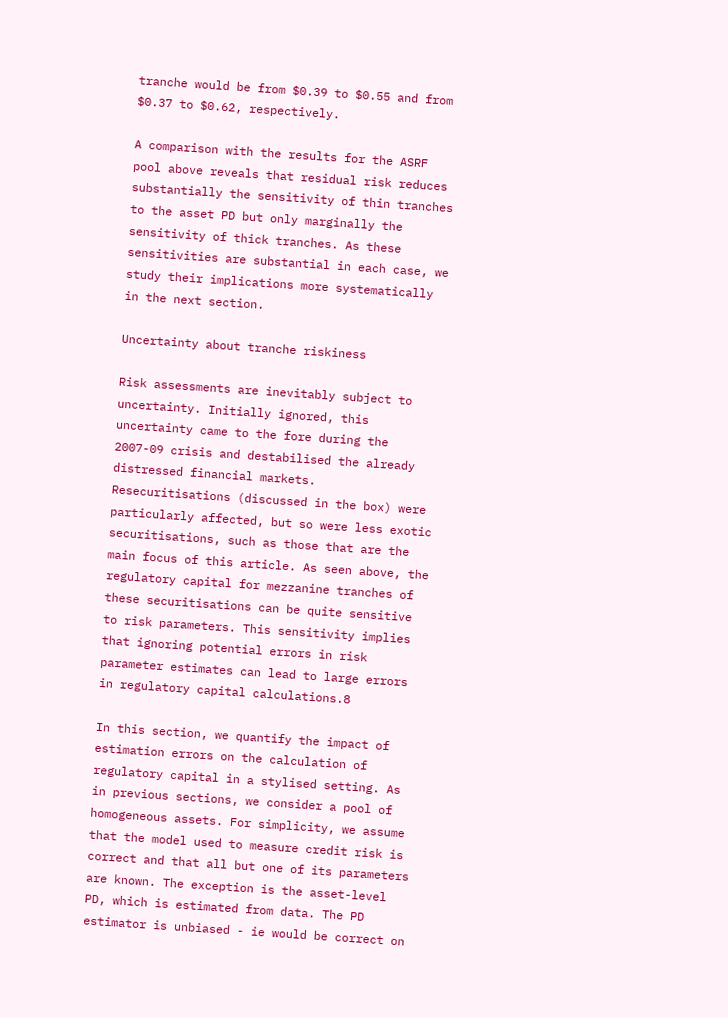tranche would be from $0.39 to $0.55 and from $0.37 to $0.62, respectively.

A comparison with the results for the ASRF pool above reveals that residual risk reduces substantially the sensitivity of thin tranches to the asset PD but only marginally the sensitivity of thick tranches. As these sensitivities are substantial in each case, we study their implications more systematically in the next section.

Uncertainty about tranche riskiness

Risk assessments are inevitably subject to uncertainty. Initially ignored, this uncertainty came to the fore during the 2007-09 crisis and destabilised the already distressed financial markets. Resecuritisations (discussed in the box) were particularly affected, but so were less exotic securitisations, such as those that are the main focus of this article. As seen above, the regulatory capital for mezzanine tranches of these securitisations can be quite sensitive to risk parameters. This sensitivity implies that ignoring potential errors in risk parameter estimates can lead to large errors in regulatory capital calculations.8

In this section, we quantify the impact of estimation errors on the calculation of regulatory capital in a stylised setting. As in previous sections, we consider a pool of homogeneous assets. For simplicity, we assume that the model used to measure credit risk is correct and that all but one of its parameters are known. The exception is the asset-level PD, which is estimated from data. The PD estimator is unbiased - ie would be correct on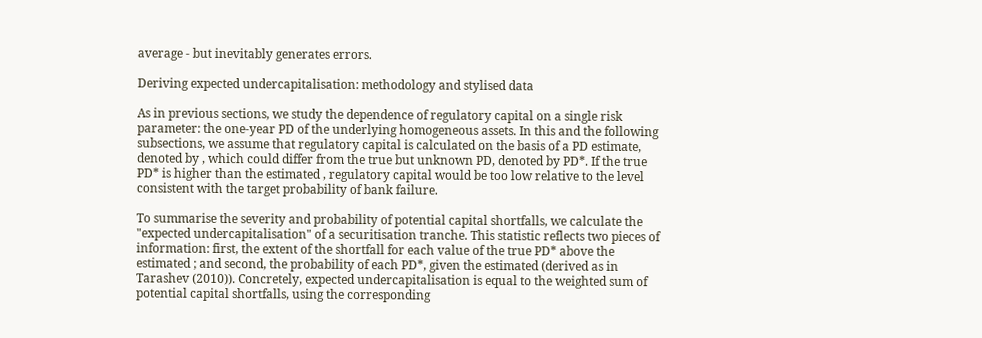average - but inevitably generates errors.

Deriving expected undercapitalisation: methodology and stylised data

As in previous sections, we study the dependence of regulatory capital on a single risk parameter: the one-year PD of the underlying homogeneous assets. In this and the following subsections, we assume that regulatory capital is calculated on the basis of a PD estimate, denoted by , which could differ from the true but unknown PD, denoted by PD*. If the true PD* is higher than the estimated , regulatory capital would be too low relative to the level consistent with the target probability of bank failure.

To summarise the severity and probability of potential capital shortfalls, we calculate the "expected undercapitalisation" of a securitisation tranche. This statistic reflects two pieces of information: first, the extent of the shortfall for each value of the true PD* above the estimated ; and second, the probability of each PD*, given the estimated (derived as in Tarashev (2010)). Concretely, expected undercapitalisation is equal to the weighted sum of potential capital shortfalls, using the corresponding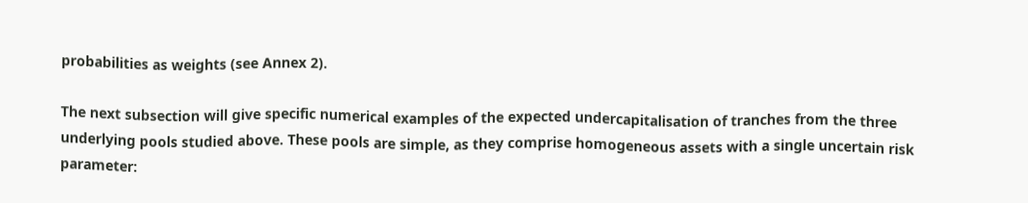probabilities as weights (see Annex 2).

The next subsection will give specific numerical examples of the expected undercapitalisation of tranches from the three underlying pools studied above. These pools are simple, as they comprise homogeneous assets with a single uncertain risk parameter: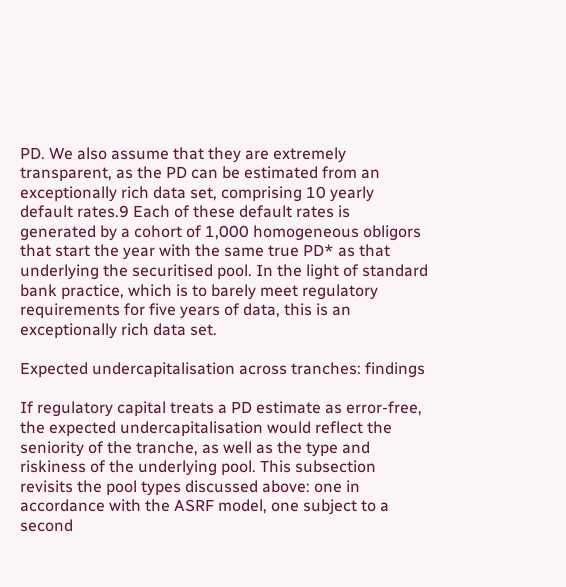PD. We also assume that they are extremely transparent, as the PD can be estimated from an exceptionally rich data set, comprising 10 yearly default rates.9 Each of these default rates is generated by a cohort of 1,000 homogeneous obligors that start the year with the same true PD* as that underlying the securitised pool. In the light of standard bank practice, which is to barely meet regulatory requirements for five years of data, this is an exceptionally rich data set.

Expected undercapitalisation across tranches: findings

If regulatory capital treats a PD estimate as error-free, the expected undercapitalisation would reflect the seniority of the tranche, as well as the type and riskiness of the underlying pool. This subsection revisits the pool types discussed above: one in accordance with the ASRF model, one subject to a second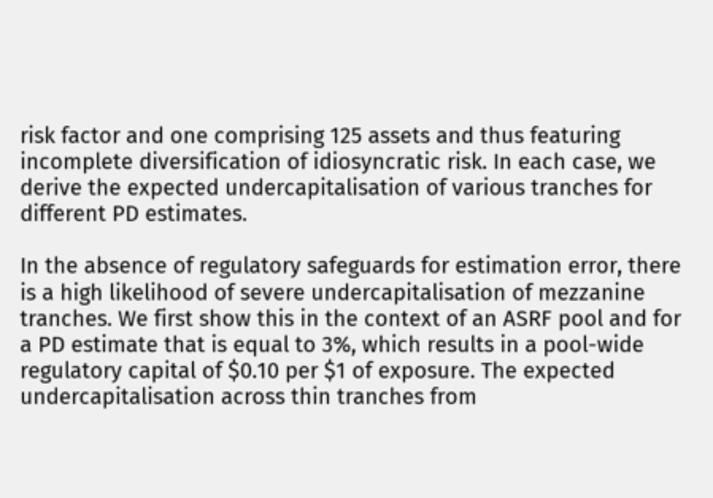risk factor and one comprising 125 assets and thus featuring incomplete diversification of idiosyncratic risk. In each case, we derive the expected undercapitalisation of various tranches for different PD estimates.

In the absence of regulatory safeguards for estimation error, there is a high likelihood of severe undercapitalisation of mezzanine tranches. We first show this in the context of an ASRF pool and for a PD estimate that is equal to 3%, which results in a pool-wide regulatory capital of $0.10 per $1 of exposure. The expected undercapitalisation across thin tranches from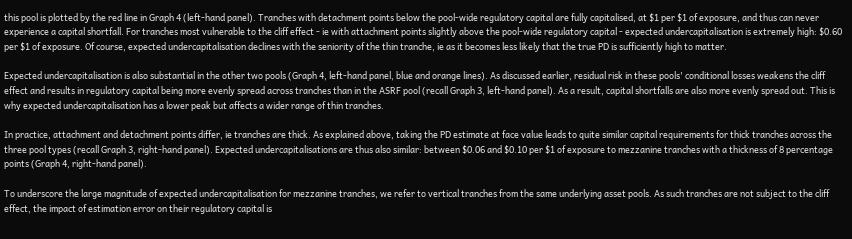this pool is plotted by the red line in Graph 4 (left-hand panel). Tranches with detachment points below the pool-wide regulatory capital are fully capitalised, at $1 per $1 of exposure, and thus can never experience a capital shortfall. For tranches most vulnerable to the cliff effect - ie with attachment points slightly above the pool-wide regulatory capital - expected undercapitalisation is extremely high: $0.60 per $1 of exposure. Of course, expected undercapitalisation declines with the seniority of the thin tranche, ie as it becomes less likely that the true PD is sufficiently high to matter.

Expected undercapitalisation is also substantial in the other two pools (Graph 4, left-hand panel, blue and orange lines). As discussed earlier, residual risk in these pools' conditional losses weakens the cliff effect and results in regulatory capital being more evenly spread across tranches than in the ASRF pool (recall Graph 3, left-hand panel). As a result, capital shortfalls are also more evenly spread out. This is why expected undercapitalisation has a lower peak but affects a wider range of thin tranches.

In practice, attachment and detachment points differ, ie tranches are thick. As explained above, taking the PD estimate at face value leads to quite similar capital requirements for thick tranches across the three pool types (recall Graph 3, right-hand panel). Expected undercapitalisations are thus also similar: between $0.06 and $0.10 per $1 of exposure to mezzanine tranches with a thickness of 8 percentage points (Graph 4, right-hand panel).

To underscore the large magnitude of expected undercapitalisation for mezzanine tranches, we refer to vertical tranches from the same underlying asset pools. As such tranches are not subject to the cliff effect, the impact of estimation error on their regulatory capital is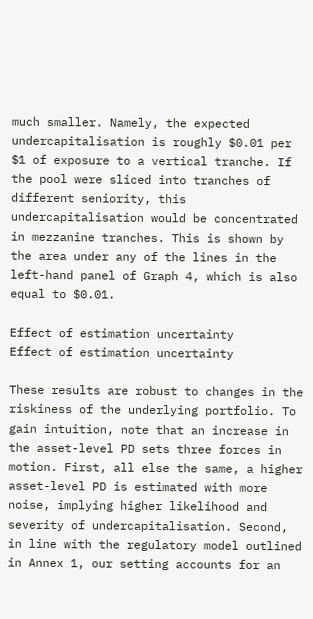much smaller. Namely, the expected undercapitalisation is roughly $0.01 per $1 of exposure to a vertical tranche. If the pool were sliced into tranches of different seniority, this undercapitalisation would be concentrated in mezzanine tranches. This is shown by the area under any of the lines in the left-hand panel of Graph 4, which is also equal to $0.01.

Effect of estimation uncertainty
Effect of estimation uncertainty

These results are robust to changes in the riskiness of the underlying portfolio. To gain intuition, note that an increase in the asset-level PD sets three forces in motion. First, all else the same, a higher asset-level PD is estimated with more noise, implying higher likelihood and severity of undercapitalisation. Second, in line with the regulatory model outlined in Annex 1, our setting accounts for an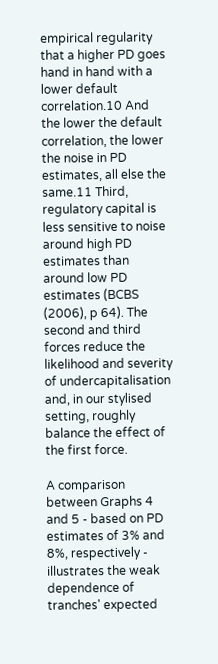empirical regularity that a higher PD goes hand in hand with a lower default correlation.10 And the lower the default correlation, the lower the noise in PD estimates, all else the same.11 Third, regulatory capital is less sensitive to noise around high PD estimates than around low PD estimates (BCBS (2006), p 64). The second and third forces reduce the likelihood and severity of undercapitalisation and, in our stylised setting, roughly balance the effect of the first force.

A comparison between Graphs 4 and 5 - based on PD estimates of 3% and 8%, respectively - illustrates the weak dependence of tranches' expected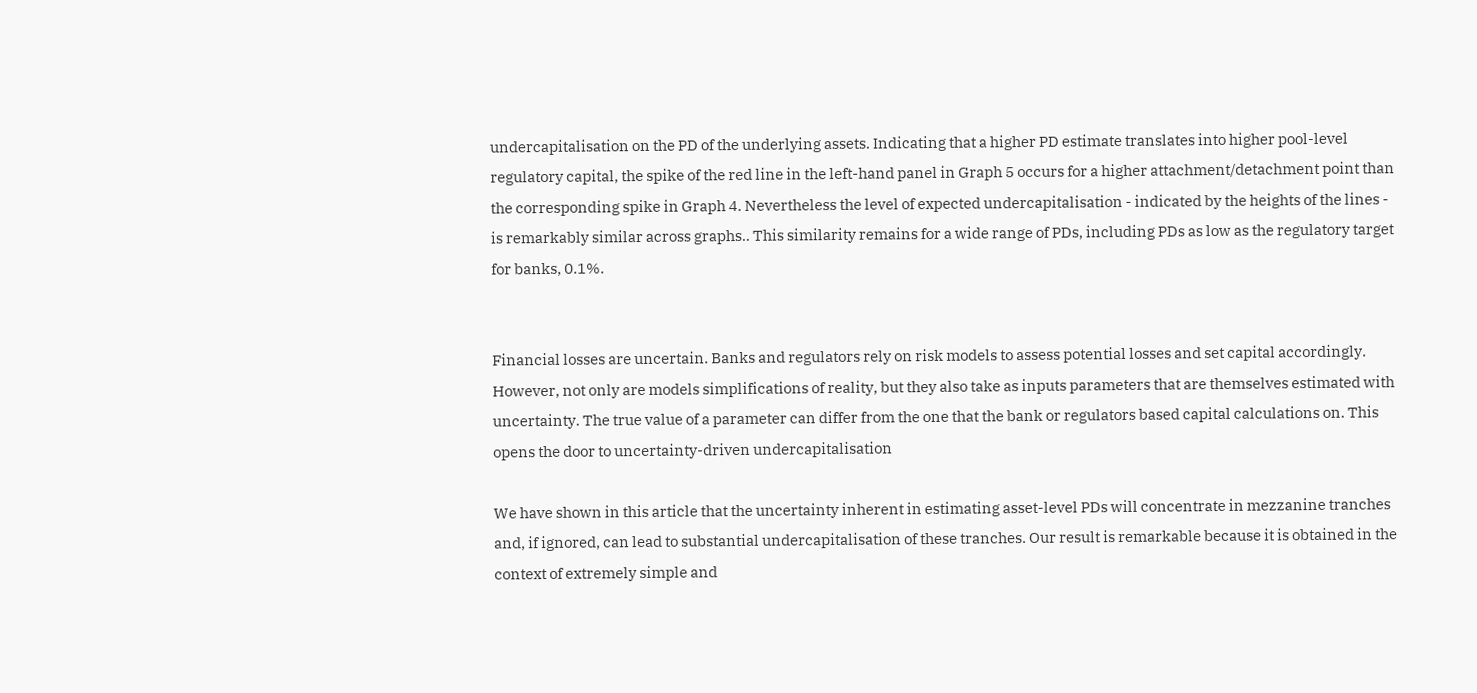undercapitalisation on the PD of the underlying assets. Indicating that a higher PD estimate translates into higher pool-level regulatory capital, the spike of the red line in the left-hand panel in Graph 5 occurs for a higher attachment/detachment point than the corresponding spike in Graph 4. Nevertheless the level of expected undercapitalisation - indicated by the heights of the lines - is remarkably similar across graphs.. This similarity remains for a wide range of PDs, including PDs as low as the regulatory target for banks, 0.1%.


Financial losses are uncertain. Banks and regulators rely on risk models to assess potential losses and set capital accordingly. However, not only are models simplifications of reality, but they also take as inputs parameters that are themselves estimated with uncertainty. The true value of a parameter can differ from the one that the bank or regulators based capital calculations on. This opens the door to uncertainty-driven undercapitalisation

We have shown in this article that the uncertainty inherent in estimating asset-level PDs will concentrate in mezzanine tranches and, if ignored, can lead to substantial undercapitalisation of these tranches. Our result is remarkable because it is obtained in the context of extremely simple and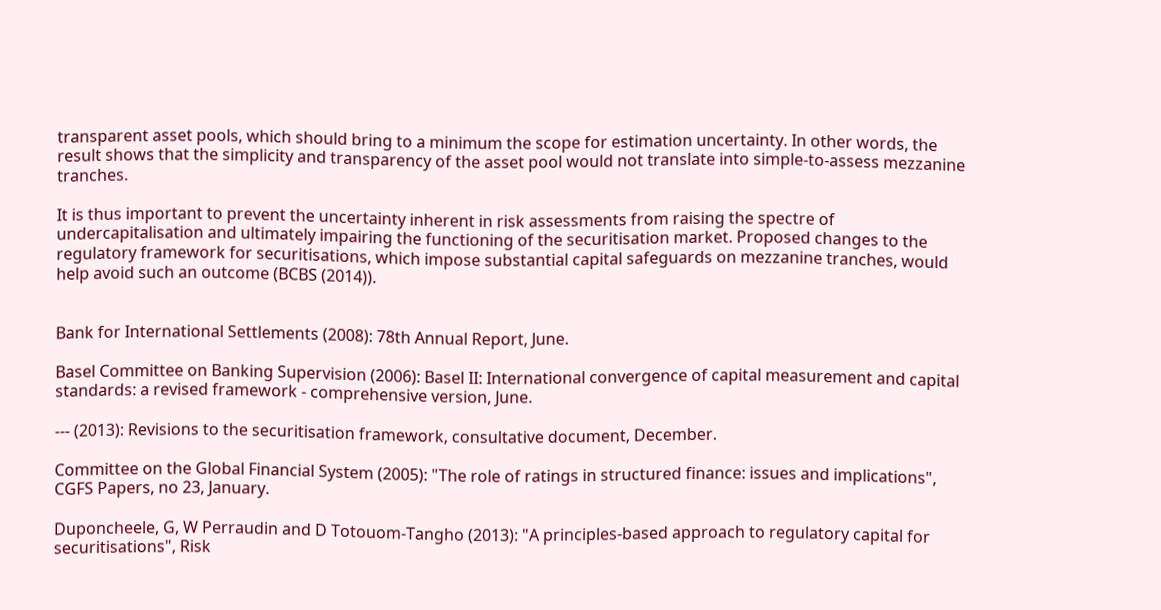transparent asset pools, which should bring to a minimum the scope for estimation uncertainty. In other words, the result shows that the simplicity and transparency of the asset pool would not translate into simple-to-assess mezzanine tranches.

It is thus important to prevent the uncertainty inherent in risk assessments from raising the spectre of undercapitalisation and ultimately impairing the functioning of the securitisation market. Proposed changes to the regulatory framework for securitisations, which impose substantial capital safeguards on mezzanine tranches, would help avoid such an outcome (BCBS (2014)).


Bank for International Settlements (2008): 78th Annual Report, June.

Basel Committee on Banking Supervision (2006): Basel II: International convergence of capital measurement and capital standards: a revised framework - comprehensive version, June.

--- (2013): Revisions to the securitisation framework, consultative document, December.

Committee on the Global Financial System (2005): "The role of ratings in structured finance: issues and implications", CGFS Papers, no 23, January.

Duponcheele, G, W Perraudin and D Totouom-Tangho (2013): "A principles-based approach to regulatory capital for securitisations", Risk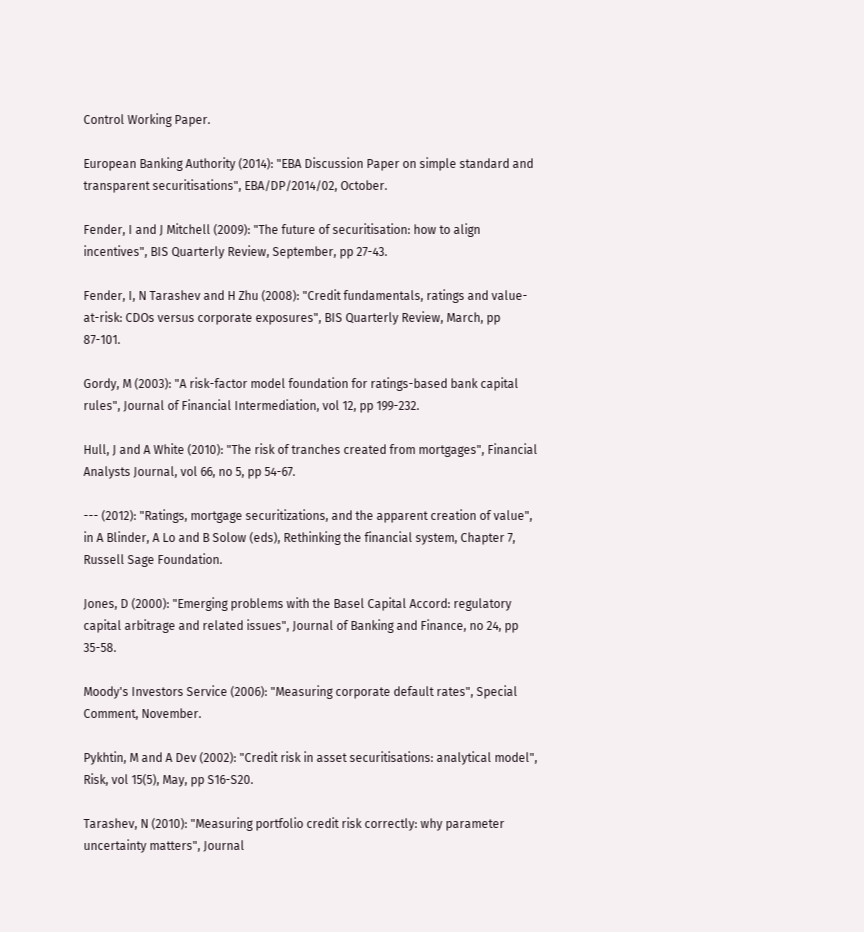Control Working Paper.

European Banking Authority (2014): "EBA Discussion Paper on simple standard and transparent securitisations", EBA/DP/2014/02, October.

Fender, I and J Mitchell (2009): "The future of securitisation: how to align incentives", BIS Quarterly Review, September, pp 27-43.

Fender, I, N Tarashev and H Zhu (2008): "Credit fundamentals, ratings and value-at-risk: CDOs versus corporate exposures", BIS Quarterly Review, March, pp 87-101.

Gordy, M (2003): "A risk-factor model foundation for ratings-based bank capital rules", Journal of Financial Intermediation, vol 12, pp 199-232.

Hull, J and A White (2010): "The risk of tranches created from mortgages", Financial Analysts Journal, vol 66, no 5, pp 54-67.

--- (2012): "Ratings, mortgage securitizations, and the apparent creation of value", in A Blinder, A Lo and B Solow (eds), Rethinking the financial system, Chapter 7, Russell Sage Foundation.

Jones, D (2000): "Emerging problems with the Basel Capital Accord: regulatory capital arbitrage and related issues", Journal of Banking and Finance, no 24, pp 35-58.

Moody's Investors Service (2006): "Measuring corporate default rates", Special Comment, November.

Pykhtin, M and A Dev (2002): "Credit risk in asset securitisations: analytical model", Risk, vol 15(5), May, pp S16-S20.

Tarashev, N (2010): "Measuring portfolio credit risk correctly: why parameter uncertainty matters", Journal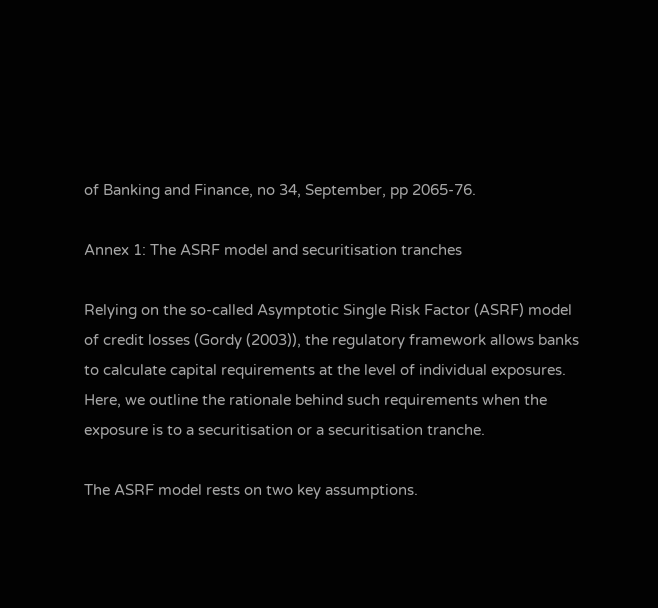of Banking and Finance, no 34, September, pp 2065-76.

Annex 1: The ASRF model and securitisation tranches

Relying on the so-called Asymptotic Single Risk Factor (ASRF) model of credit losses (Gordy (2003)), the regulatory framework allows banks to calculate capital requirements at the level of individual exposures. Here, we outline the rationale behind such requirements when the exposure is to a securitisation or a securitisation tranche.

The ASRF model rests on two key assumptions.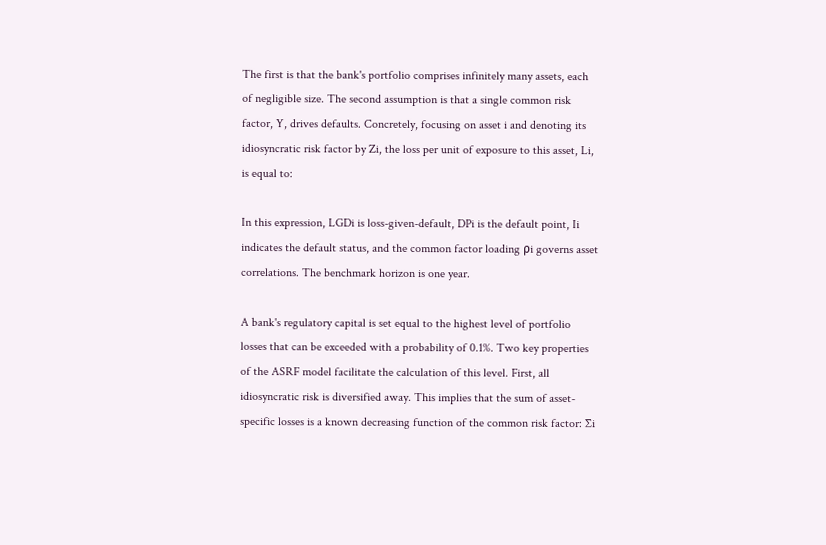The first is that the bank's portfolio comprises infinitely many assets, each of negligible size. The second assumption is that a single common risk factor, Y, drives defaults. Concretely, focusing on asset i and denoting its idiosyncratic risk factor by Zi, the loss per unit of exposure to this asset, Li, is equal to:

In this expression, LGDi is loss-given-default, DPi is the default point, Ii indicates the default status, and the common factor loading ρi governs asset correlations. The benchmark horizon is one year.

A bank's regulatory capital is set equal to the highest level of portfolio losses that can be exceeded with a probability of 0.1%. Two key properties of the ASRF model facilitate the calculation of this level. First, all idiosyncratic risk is diversified away. This implies that the sum of asset-specific losses is a known decreasing function of the common risk factor: ∑i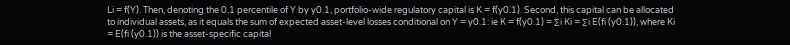Li = f(Y). Then, denoting the 0.1 percentile of Y by y0.1, portfolio-wide regulatory capital is K = f(y0.1). Second, this capital can be allocated to individual assets, as it equals the sum of expected asset-level losses conditional on Y = y0.1: ie K = f(y0.1) = ∑i Ki = ∑i E(fi (y0.1)), where Ki = E(fi (y0.1)) is the asset-specific capital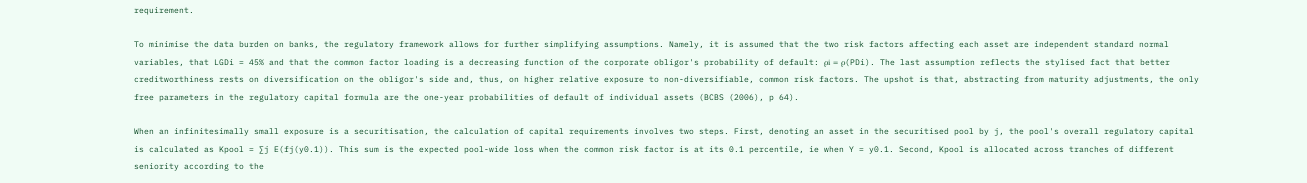requirement.

To minimise the data burden on banks, the regulatory framework allows for further simplifying assumptions. Namely, it is assumed that the two risk factors affecting each asset are independent standard normal variables, that LGDi = 45% and that the common factor loading is a decreasing function of the corporate obligor's probability of default: ρi = ρ(PDi). The last assumption reflects the stylised fact that better creditworthiness rests on diversification on the obligor's side and, thus, on higher relative exposure to non-diversifiable, common risk factors. The upshot is that, abstracting from maturity adjustments, the only free parameters in the regulatory capital formula are the one-year probabilities of default of individual assets (BCBS (2006), p 64).

When an infinitesimally small exposure is a securitisation, the calculation of capital requirements involves two steps. First, denoting an asset in the securitised pool by j, the pool's overall regulatory capital is calculated as Kpool = ∑j E(fj(y0.1)). This sum is the expected pool-wide loss when the common risk factor is at its 0.1 percentile, ie when Y = y0.1. Second, Kpool is allocated across tranches of different seniority according to the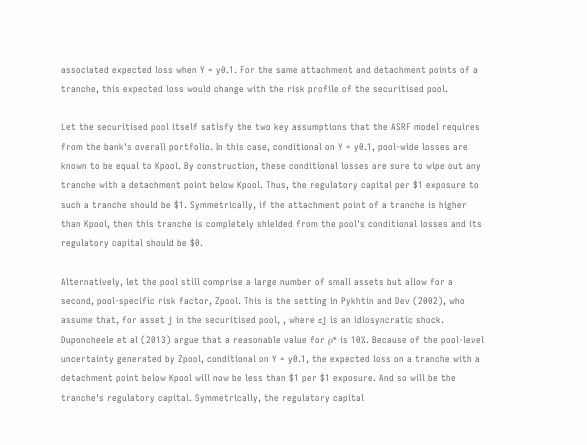associated expected loss when Y = y0.1. For the same attachment and detachment points of a tranche, this expected loss would change with the risk profile of the securitised pool.

Let the securitised pool itself satisfy the two key assumptions that the ASRF model requires from the bank's overall portfolio. In this case, conditional on Y = y0.1, pool-wide losses are known to be equal to Kpool. By construction, these conditional losses are sure to wipe out any tranche with a detachment point below Kpool. Thus, the regulatory capital per $1 exposure to such a tranche should be $1. Symmetrically, if the attachment point of a tranche is higher than Kpool, then this tranche is completely shielded from the pool's conditional losses and its regulatory capital should be $0.

Alternatively, let the pool still comprise a large number of small assets but allow for a second, pool-specific risk factor, Zpool. This is the setting in Pykhtin and Dev (2002), who assume that, for asset j in the securitised pool, , where εj is an idiosyncratic shock. Duponcheele et al (2013) argue that a reasonable value for ρ* is 10%. Because of the pool-level uncertainty generated by Zpool, conditional on Y = y0.1, the expected loss on a tranche with a detachment point below Kpool will now be less than $1 per $1 exposure. And so will be the tranche's regulatory capital. Symmetrically, the regulatory capital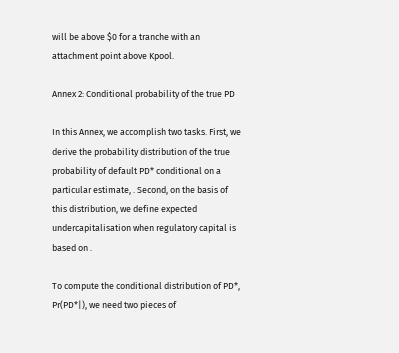will be above $0 for a tranche with an attachment point above Kpool.

Annex 2: Conditional probability of the true PD

In this Annex, we accomplish two tasks. First, we derive the probability distribution of the true probability of default PD* conditional on a particular estimate, . Second, on the basis of this distribution, we define expected undercapitalisation when regulatory capital is based on .

To compute the conditional distribution of PD*, Pr(PD*|), we need two pieces of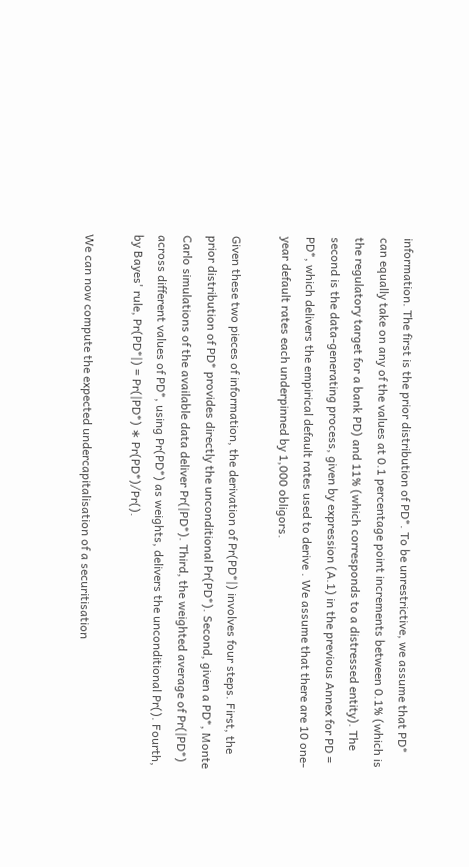information. The first is the prior distribution of PD*. To be unrestrictive, we assume that PD* can equally take on any of the values at 0.1 percentage point increments between 0.1% (which is the regulatory target for a bank PD) and 11% (which corresponds to a distressed entity). The second is the data-generating process, given by expression (A.1) in the previous Annex for PD = PD*, which delivers the empirical default rates used to derive . We assume that there are 10 one-year default rates each underpinned by 1,000 obligors.

Given these two pieces of information, the derivation of Pr(PD*|) involves four steps. First, the prior distribution of PD* provides directly the unconditional Pr(PD*). Second, given a PD*, Monte Carlo simulations of the available data deliver Pr(|PD*). Third, the weighted average of Pr(|PD*) across different values of PD*, using Pr(PD*) as weights, delivers the unconditional Pr(). Fourth, by Bayes' rule, Pr(PD*|) = Pr(|PD*) ∗ Pr(PD*)/Pr().

We can now compute the expected undercapitalisation of a securitisation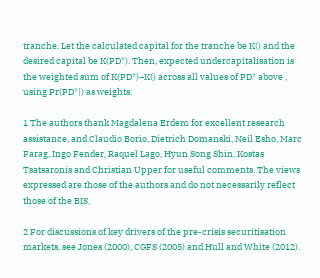tranche. Let the calculated capital for the tranche be K() and the desired capital be K(PD*). Then, expected undercapitalisation is the weighted sum of K(PD*)−K() across all values of PD* above , using Pr(PD*|) as weights.

1 The authors thank Magdalena Erdem for excellent research assistance, and Claudio Borio, Dietrich Domanski, Neil Esho, Marc Farag, Ingo Fender, Raquel Lago, Hyun Song Shin, Kostas Tsatsaronis and Christian Upper for useful comments. The views expressed are those of the authors and do not necessarily reflect those of the BIS.

2 For discussions of key drivers of the pre-crisis securitisation markets, see Jones (2000), CGFS (2005) and Hull and White (2012).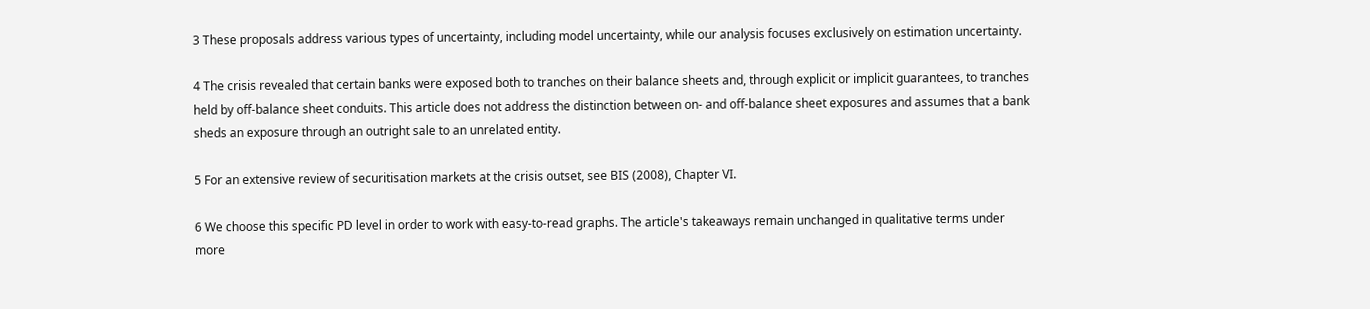3 These proposals address various types of uncertainty, including model uncertainty, while our analysis focuses exclusively on estimation uncertainty.

4 The crisis revealed that certain banks were exposed both to tranches on their balance sheets and, through explicit or implicit guarantees, to tranches held by off-balance sheet conduits. This article does not address the distinction between on- and off-balance sheet exposures and assumes that a bank sheds an exposure through an outright sale to an unrelated entity.

5 For an extensive review of securitisation markets at the crisis outset, see BIS (2008), Chapter VI.

6 We choose this specific PD level in order to work with easy-to-read graphs. The article's takeaways remain unchanged in qualitative terms under more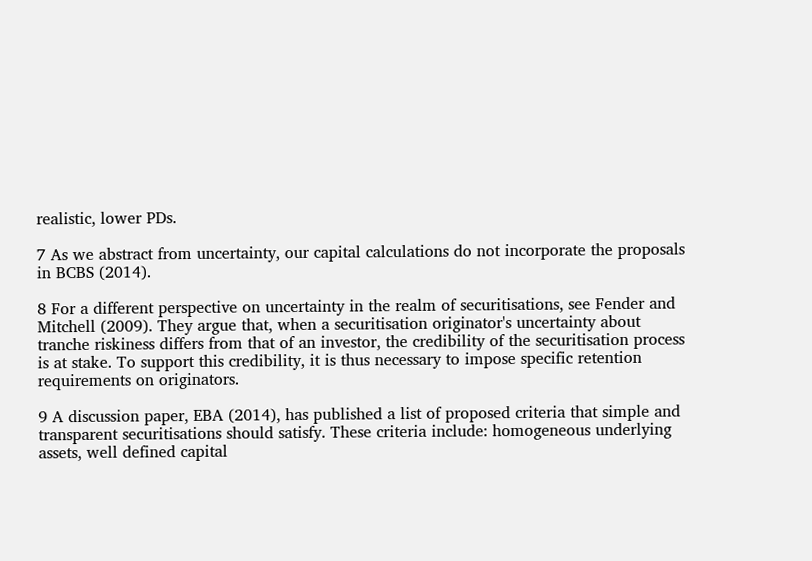realistic, lower PDs.

7 As we abstract from uncertainty, our capital calculations do not incorporate the proposals in BCBS (2014).

8 For a different perspective on uncertainty in the realm of securitisations, see Fender and Mitchell (2009). They argue that, when a securitisation originator's uncertainty about tranche riskiness differs from that of an investor, the credibility of the securitisation process is at stake. To support this credibility, it is thus necessary to impose specific retention requirements on originators.

9 A discussion paper, EBA (2014), has published a list of proposed criteria that simple and transparent securitisations should satisfy. These criteria include: homogeneous underlying assets, well defined capital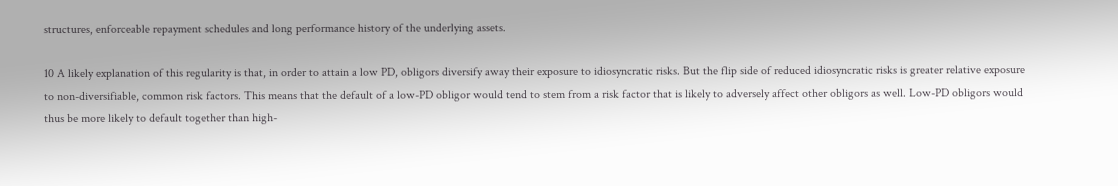structures, enforceable repayment schedules and long performance history of the underlying assets.

10 A likely explanation of this regularity is that, in order to attain a low PD, obligors diversify away their exposure to idiosyncratic risks. But the flip side of reduced idiosyncratic risks is greater relative exposure to non-diversifiable, common risk factors. This means that the default of a low-PD obligor would tend to stem from a risk factor that is likely to adversely affect other obligors as well. Low-PD obligors would thus be more likely to default together than high-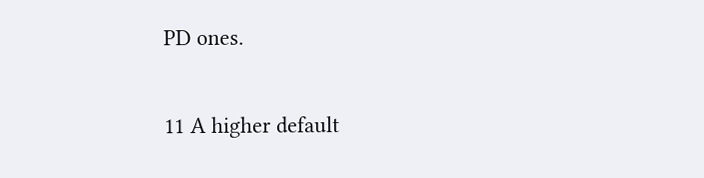PD ones.

11 A higher default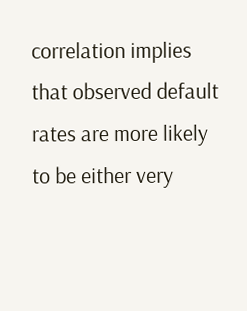correlation implies that observed default rates are more likely to be either very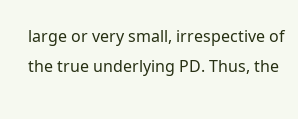large or very small, irrespective of the true underlying PD. Thus, the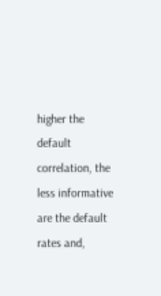higher the default correlation, the less informative are the default rates and,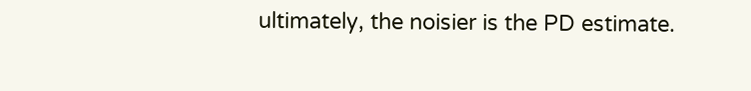ultimately, the noisier is the PD estimate.